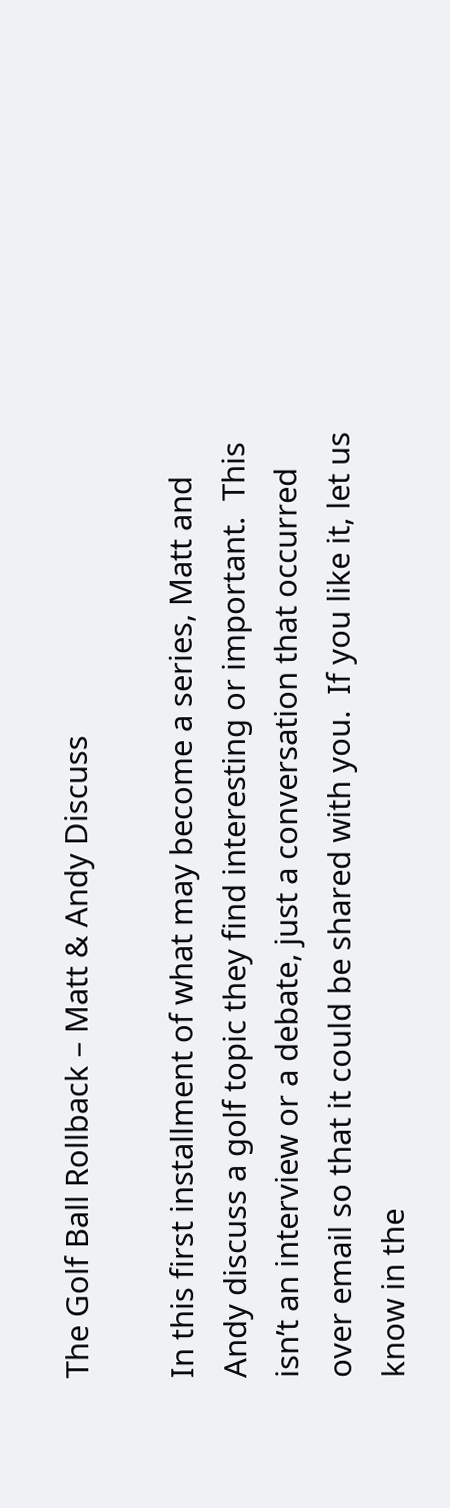The Golf Ball Rollback – Matt & Andy Discuss

In this first installment of what may become a series, Matt and Andy discuss a golf topic they find interesting or important.  This isn’t an interview or a debate, just a conversation that occurred over email so that it could be shared with you.  If you like it, let us know in the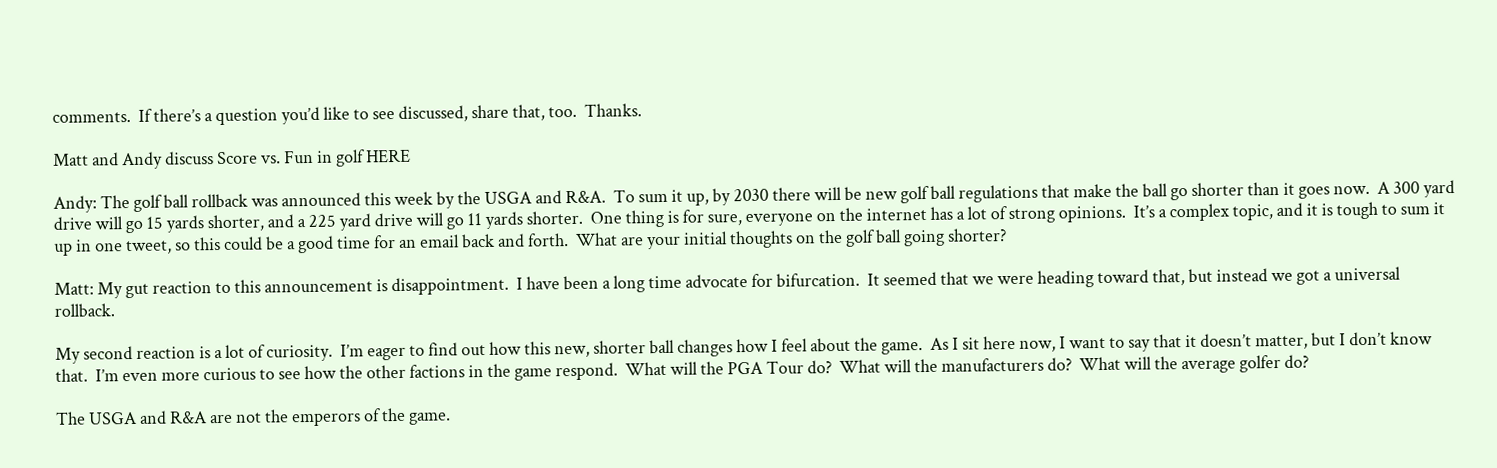comments.  If there’s a question you’d like to see discussed, share that, too.  Thanks.

Matt and Andy discuss Score vs. Fun in golf HERE

Andy: The golf ball rollback was announced this week by the USGA and R&A.  To sum it up, by 2030 there will be new golf ball regulations that make the ball go shorter than it goes now.  A 300 yard drive will go 15 yards shorter, and a 225 yard drive will go 11 yards shorter.  One thing is for sure, everyone on the internet has a lot of strong opinions.  It’s a complex topic, and it is tough to sum it up in one tweet, so this could be a good time for an email back and forth.  What are your initial thoughts on the golf ball going shorter?

Matt: My gut reaction to this announcement is disappointment.  I have been a long time advocate for bifurcation.  It seemed that we were heading toward that, but instead we got a universal rollback.

My second reaction is a lot of curiosity.  I’m eager to find out how this new, shorter ball changes how I feel about the game.  As I sit here now, I want to say that it doesn’t matter, but I don’t know that.  I’m even more curious to see how the other factions in the game respond.  What will the PGA Tour do?  What will the manufacturers do?  What will the average golfer do?

The USGA and R&A are not the emperors of the game.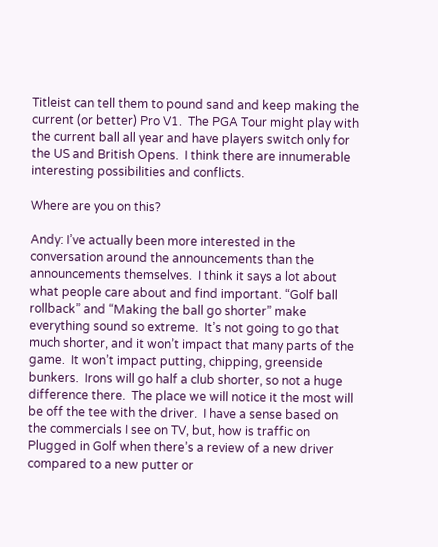Titleist can tell them to pound sand and keep making the current (or better) Pro V1.  The PGA Tour might play with the current ball all year and have players switch only for the US and British Opens.  I think there are innumerable interesting possibilities and conflicts.

Where are you on this?

Andy: I’ve actually been more interested in the conversation around the announcements than the announcements themselves.  I think it says a lot about what people care about and find important. “Golf ball rollback” and “Making the ball go shorter” make everything sound so extreme.  It’s not going to go that much shorter, and it won’t impact that many parts of the game.  It won’t impact putting, chipping, greenside bunkers.  Irons will go half a club shorter, so not a huge difference there.  The place we will notice it the most will be off the tee with the driver.  I have a sense based on the commercials I see on TV, but, how is traffic on Plugged in Golf when there’s a review of a new driver compared to a new putter or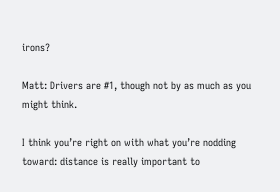irons?

Matt: Drivers are #1, though not by as much as you might think.

I think you’re right on with what you’re nodding toward: distance is really important to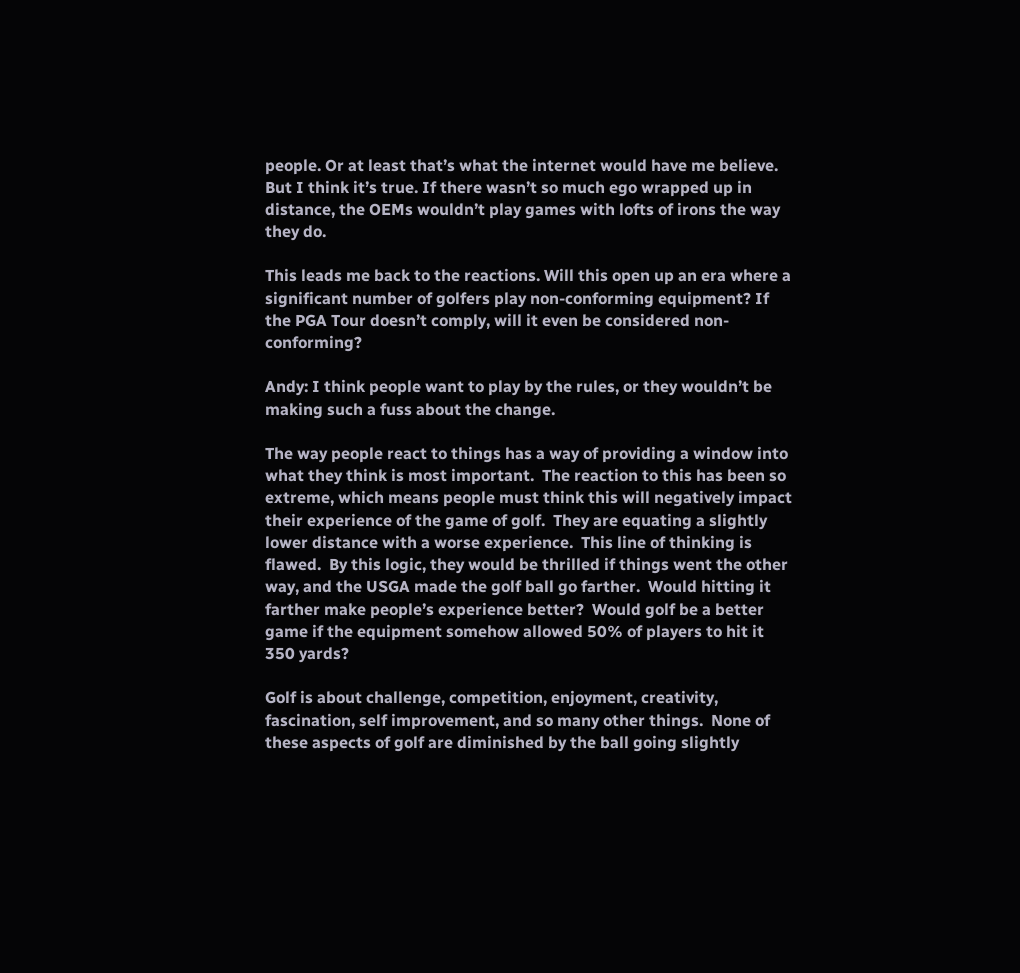people. Or at least that’s what the internet would have me believe. But I think it’s true. If there wasn’t so much ego wrapped up in distance, the OEMs wouldn’t play games with lofts of irons the way they do.

This leads me back to the reactions. Will this open up an era where a significant number of golfers play non-conforming equipment? If the PGA Tour doesn’t comply, will it even be considered non-conforming?

Andy: I think people want to play by the rules, or they wouldn’t be making such a fuss about the change.

The way people react to things has a way of providing a window into what they think is most important.  The reaction to this has been so extreme, which means people must think this will negatively impact their experience of the game of golf.  They are equating a slightly lower distance with a worse experience.  This line of thinking is flawed.  By this logic, they would be thrilled if things went the other way, and the USGA made the golf ball go farther.  Would hitting it farther make people’s experience better?  Would golf be a better game if the equipment somehow allowed 50% of players to hit it 350 yards?

Golf is about challenge, competition, enjoyment, creativity, fascination, self improvement, and so many other things.  None of these aspects of golf are diminished by the ball going slightly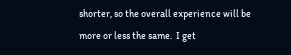shorter, so the overall experience will be more or less the same.  I get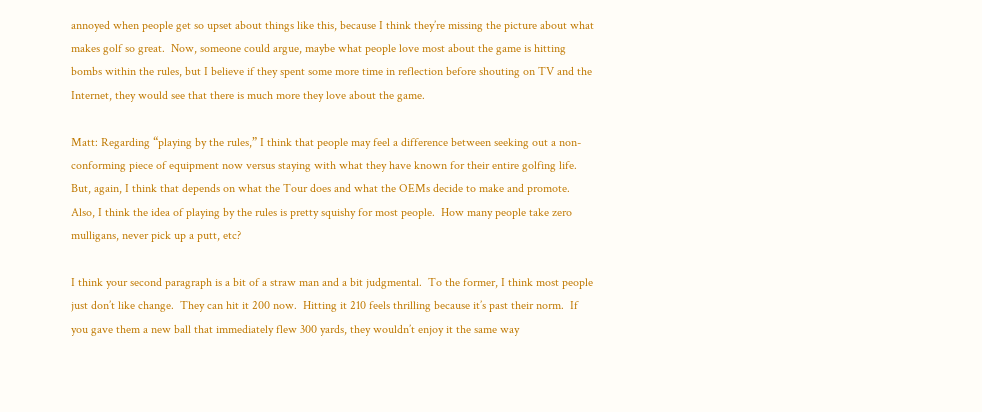annoyed when people get so upset about things like this, because I think they’re missing the picture about what makes golf so great.  Now, someone could argue, maybe what people love most about the game is hitting bombs within the rules, but I believe if they spent some more time in reflection before shouting on TV and the Internet, they would see that there is much more they love about the game.

Matt: Regarding “playing by the rules,” I think that people may feel a difference between seeking out a non-conforming piece of equipment now versus staying with what they have known for their entire golfing life. But, again, I think that depends on what the Tour does and what the OEMs decide to make and promote.  Also, I think the idea of playing by the rules is pretty squishy for most people.  How many people take zero mulligans, never pick up a putt, etc?

I think your second paragraph is a bit of a straw man and a bit judgmental.  To the former, I think most people just don’t like change.  They can hit it 200 now.  Hitting it 210 feels thrilling because it’s past their norm.  If you gave them a new ball that immediately flew 300 yards, they wouldn’t enjoy it the same way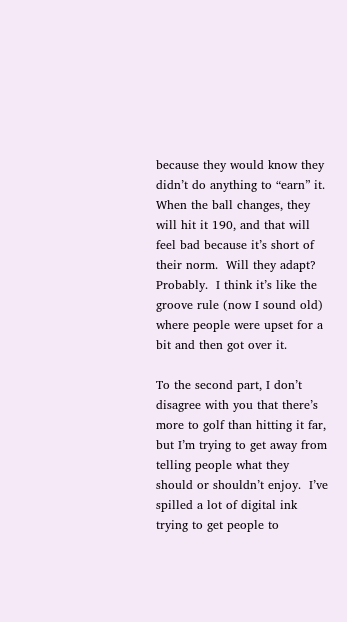because they would know they didn’t do anything to “earn” it.  When the ball changes, they will hit it 190, and that will feel bad because it’s short of their norm.  Will they adapt?  Probably.  I think it’s like the groove rule (now I sound old) where people were upset for a bit and then got over it.

To the second part, I don’t disagree with you that there’s more to golf than hitting it far, but I’m trying to get away from telling people what they should or shouldn’t enjoy.  I’ve spilled a lot of digital ink trying to get people to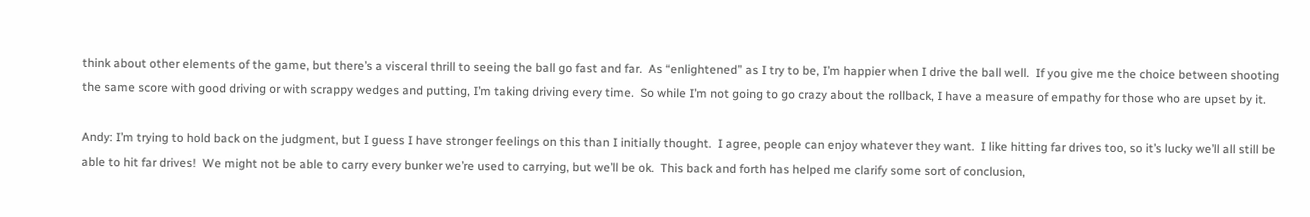think about other elements of the game, but there’s a visceral thrill to seeing the ball go fast and far.  As “enlightened” as I try to be, I’m happier when I drive the ball well.  If you give me the choice between shooting the same score with good driving or with scrappy wedges and putting, I’m taking driving every time.  So while I’m not going to go crazy about the rollback, I have a measure of empathy for those who are upset by it.

Andy: I’m trying to hold back on the judgment, but I guess I have stronger feelings on this than I initially thought.  I agree, people can enjoy whatever they want.  I like hitting far drives too, so it’s lucky we’ll all still be able to hit far drives!  We might not be able to carry every bunker we’re used to carrying, but we’ll be ok.  This back and forth has helped me clarify some sort of conclusion,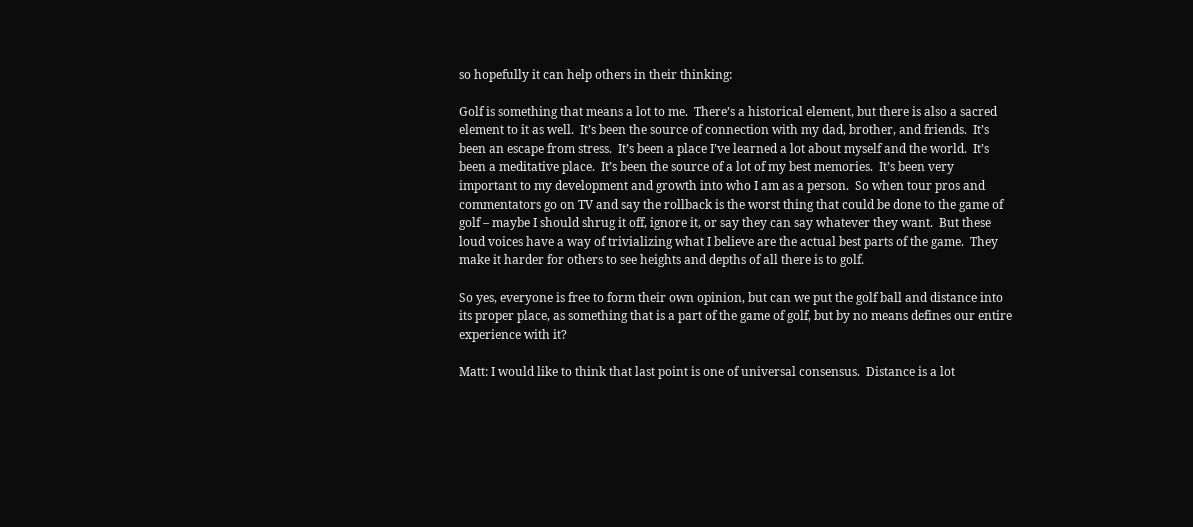so hopefully it can help others in their thinking:

Golf is something that means a lot to me.  There’s a historical element, but there is also a sacred element to it as well.  It’s been the source of connection with my dad, brother, and friends.  It’s been an escape from stress.  It’s been a place I’ve learned a lot about myself and the world.  It’s been a meditative place.  It’s been the source of a lot of my best memories.  It’s been very important to my development and growth into who I am as a person.  So when tour pros and commentators go on TV and say the rollback is the worst thing that could be done to the game of golf – maybe I should shrug it off, ignore it, or say they can say whatever they want.  But these loud voices have a way of trivializing what I believe are the actual best parts of the game.  They make it harder for others to see heights and depths of all there is to golf.

So yes, everyone is free to form their own opinion, but can we put the golf ball and distance into its proper place, as something that is a part of the game of golf, but by no means defines our entire experience with it?

Matt: I would like to think that last point is one of universal consensus.  Distance is a lot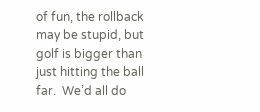of fun, the rollback may be stupid, but golf is bigger than just hitting the ball far.  We’d all do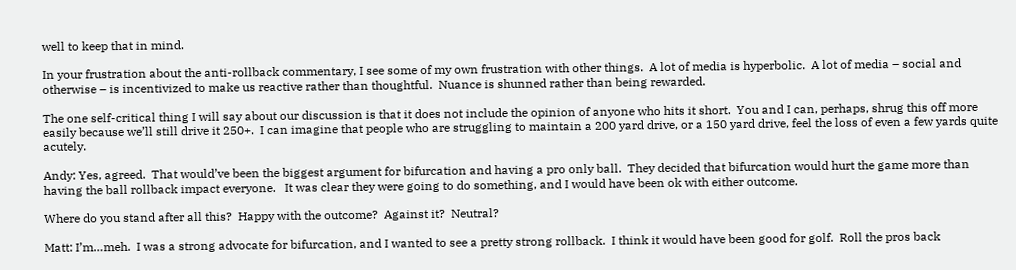well to keep that in mind.

In your frustration about the anti-rollback commentary, I see some of my own frustration with other things.  A lot of media is hyperbolic.  A lot of media – social and otherwise – is incentivized to make us reactive rather than thoughtful.  Nuance is shunned rather than being rewarded.

The one self-critical thing I will say about our discussion is that it does not include the opinion of anyone who hits it short.  You and I can, perhaps, shrug this off more easily because we’ll still drive it 250+.  I can imagine that people who are struggling to maintain a 200 yard drive, or a 150 yard drive, feel the loss of even a few yards quite acutely.

Andy: Yes, agreed.  That would’ve been the biggest argument for bifurcation and having a pro only ball.  They decided that bifurcation would hurt the game more than having the ball rollback impact everyone.   It was clear they were going to do something, and I would have been ok with either outcome.

Where do you stand after all this?  Happy with the outcome?  Against it?  Neutral?

Matt: I’m…meh.  I was a strong advocate for bifurcation, and I wanted to see a pretty strong rollback.  I think it would have been good for golf.  Roll the pros back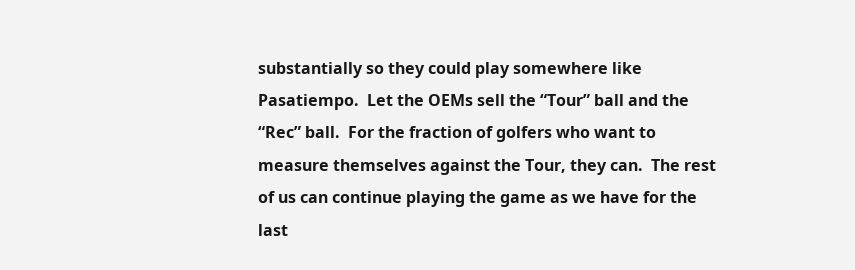substantially so they could play somewhere like Pasatiempo.  Let the OEMs sell the “Tour” ball and the “Rec” ball.  For the fraction of golfers who want to measure themselves against the Tour, they can.  The rest of us can continue playing the game as we have for the last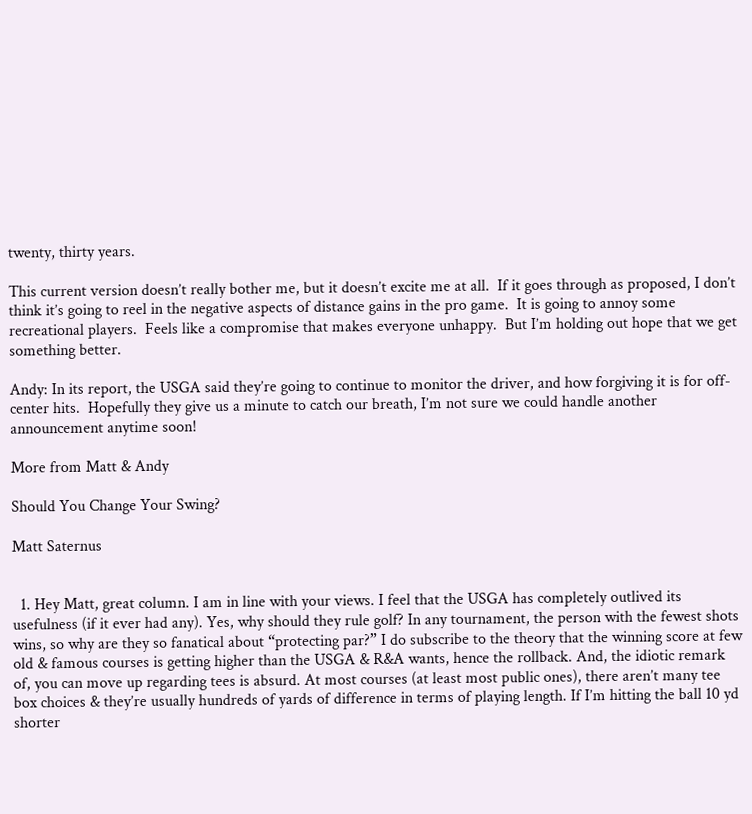twenty, thirty years.

This current version doesn’t really bother me, but it doesn’t excite me at all.  If it goes through as proposed, I don’t think it’s going to reel in the negative aspects of distance gains in the pro game.  It is going to annoy some recreational players.  Feels like a compromise that makes everyone unhappy.  But I’m holding out hope that we get something better.

Andy: In its report, the USGA said they’re going to continue to monitor the driver, and how forgiving it is for off-center hits.  Hopefully they give us a minute to catch our breath, I’m not sure we could handle another announcement anytime soon!

More from Matt & Andy

Should You Change Your Swing?

Matt Saternus


  1. Hey Matt, great column. I am in line with your views. I feel that the USGA has completely outlived its usefulness (if it ever had any). Yes, why should they rule golf? In any tournament, the person with the fewest shots wins, so why are they so fanatical about “protecting par?” I do subscribe to the theory that the winning score at few old & famous courses is getting higher than the USGA & R&A wants, hence the rollback. And, the idiotic remark of, you can move up regarding tees is absurd. At most courses (at least most public ones), there aren’t many tee box choices & they’re usually hundreds of yards of difference in terms of playing length. If I’m hitting the ball 10 yd shorter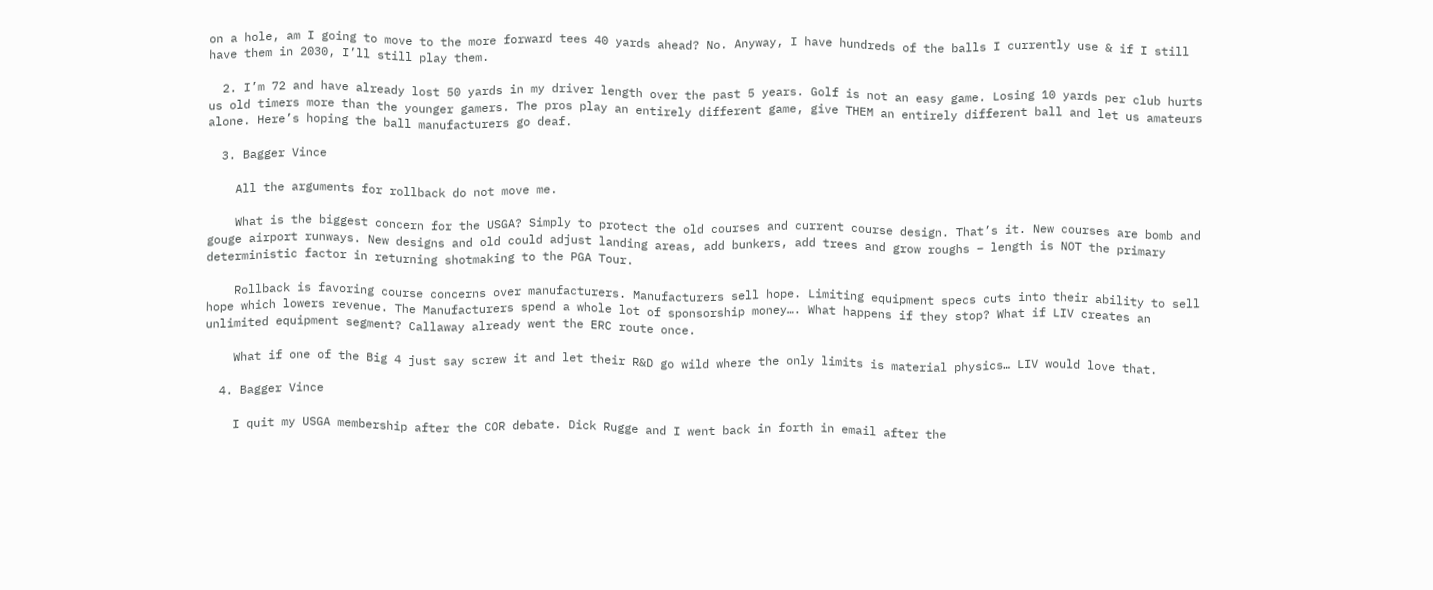on a hole, am I going to move to the more forward tees 40 yards ahead? No. Anyway, I have hundreds of the balls I currently use & if I still have them in 2030, I’ll still play them.

  2. I’m 72 and have already lost 50 yards in my driver length over the past 5 years. Golf is not an easy game. Losing 10 yards per club hurts us old timers more than the younger gamers. The pros play an entirely different game, give THEM an entirely different ball and let us amateurs alone. Here’s hoping the ball manufacturers go deaf.

  3. Bagger Vince

    All the arguments for rollback do not move me.

    What is the biggest concern for the USGA? Simply to protect the old courses and current course design. That’s it. New courses are bomb and gouge airport runways. New designs and old could adjust landing areas, add bunkers, add trees and grow roughs – length is NOT the primary deterministic factor in returning shotmaking to the PGA Tour.

    Rollback is favoring course concerns over manufacturers. Manufacturers sell hope. Limiting equipment specs cuts into their ability to sell hope which lowers revenue. The Manufacturers spend a whole lot of sponsorship money…. What happens if they stop? What if LIV creates an unlimited equipment segment? Callaway already went the ERC route once.

    What if one of the Big 4 just say screw it and let their R&D go wild where the only limits is material physics… LIV would love that.

  4. Bagger Vince

    I quit my USGA membership after the COR debate. Dick Rugge and I went back in forth in email after the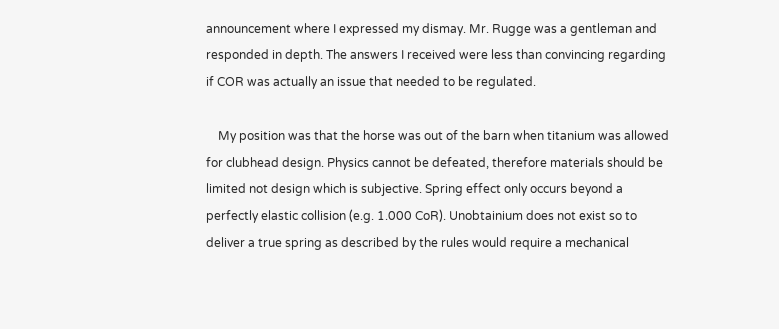announcement where I expressed my dismay. Mr. Rugge was a gentleman and responded in depth. The answers I received were less than convincing regarding if COR was actually an issue that needed to be regulated.

    My position was that the horse was out of the barn when titanium was allowed for clubhead design. Physics cannot be defeated, therefore materials should be limited not design which is subjective. Spring effect only occurs beyond a perfectly elastic collision (e.g. 1.000 CoR). Unobtainium does not exist so to deliver a true spring as described by the rules would require a mechanical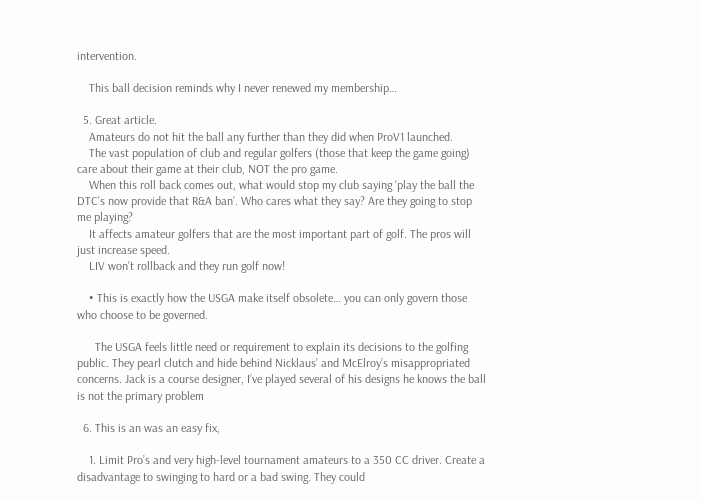intervention.

    This ball decision reminds why I never renewed my membership…

  5. Great article.
    Amateurs do not hit the ball any further than they did when ProV1 launched.
    The vast population of club and regular golfers (those that keep the game going) care about their game at their club, NOT the pro game.
    When this roll back comes out, what would stop my club saying ‘play the ball the DTC’s now provide that R&A ban’. Who cares what they say? Are they going to stop me playing?
    It affects amateur golfers that are the most important part of golf. The pros will just increase speed.
    LIV won’t rollback and they run golf now!

    • This is exactly how the USGA make itself obsolete… you can only govern those who choose to be governed.

      The USGA feels little need or requirement to explain its decisions to the golfing public. They pearl clutch and hide behind Nicklaus’ and McElroy’s misappropriated concerns. Jack is a course designer, I’ve played several of his designs he knows the ball is not the primary problem

  6. This is an was an easy fix,

    1. Limit Pro’s and very high-level tournament amateurs to a 350 CC driver. Create a disadvantage to swinging to hard or a bad swing. They could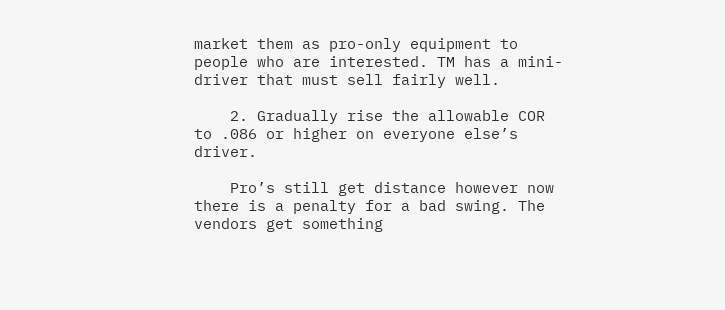market them as pro-only equipment to people who are interested. TM has a mini-driver that must sell fairly well.

    2. Gradually rise the allowable COR to .086 or higher on everyone else’s driver.

    Pro’s still get distance however now there is a penalty for a bad swing. The vendors get something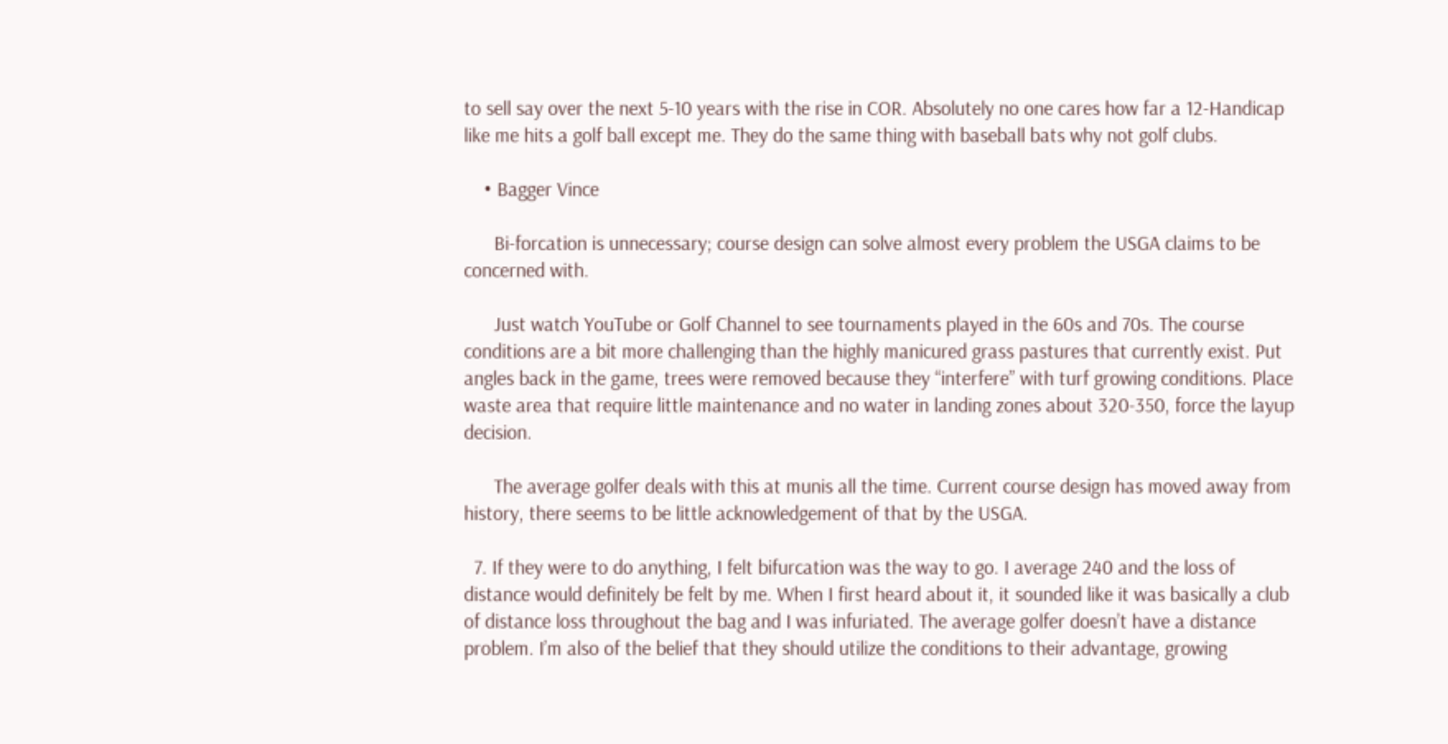to sell say over the next 5-10 years with the rise in COR. Absolutely no one cares how far a 12-Handicap like me hits a golf ball except me. They do the same thing with baseball bats why not golf clubs.

    • Bagger Vince

      Bi-forcation is unnecessary; course design can solve almost every problem the USGA claims to be concerned with.

      Just watch YouTube or Golf Channel to see tournaments played in the 60s and 70s. The course conditions are a bit more challenging than the highly manicured grass pastures that currently exist. Put angles back in the game, trees were removed because they “interfere” with turf growing conditions. Place waste area that require little maintenance and no water in landing zones about 320-350, force the layup decision.

      The average golfer deals with this at munis all the time. Current course design has moved away from history, there seems to be little acknowledgement of that by the USGA.

  7. If they were to do anything, I felt bifurcation was the way to go. I average 240 and the loss of distance would definitely be felt by me. When I first heard about it, it sounded like it was basically a club of distance loss throughout the bag and I was infuriated. The average golfer doesn’t have a distance problem. I’m also of the belief that they should utilize the conditions to their advantage, growing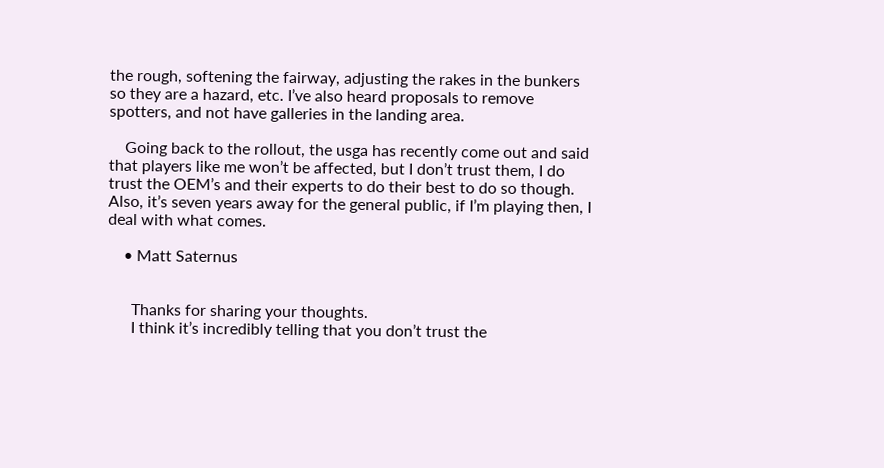the rough, softening the fairway, adjusting the rakes in the bunkers so they are a hazard, etc. I’ve also heard proposals to remove spotters, and not have galleries in the landing area.

    Going back to the rollout, the usga has recently come out and said that players like me won’t be affected, but I don’t trust them, I do trust the OEM’s and their experts to do their best to do so though. Also, it’s seven years away for the general public, if I’m playing then, I deal with what comes.

    • Matt Saternus


      Thanks for sharing your thoughts.
      I think it’s incredibly telling that you don’t trust the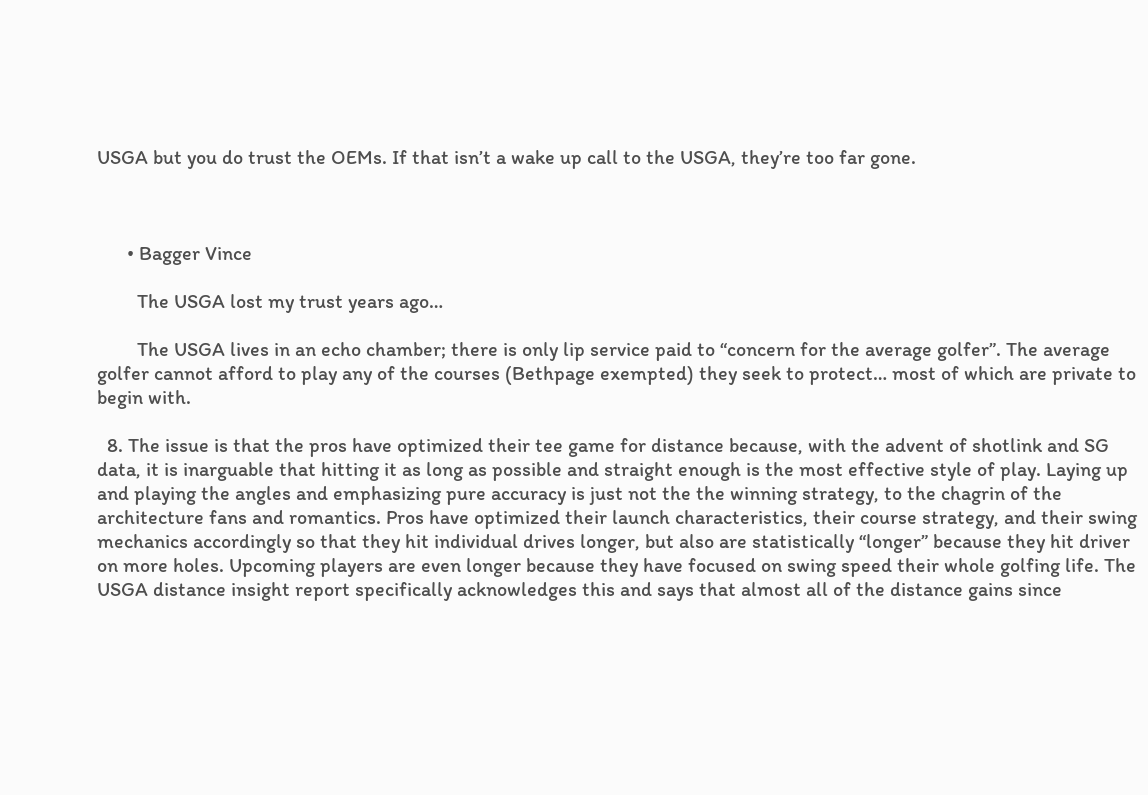USGA but you do trust the OEMs. If that isn’t a wake up call to the USGA, they’re too far gone.



      • Bagger Vince

        The USGA lost my trust years ago…

        The USGA lives in an echo chamber; there is only lip service paid to “concern for the average golfer”. The average golfer cannot afford to play any of the courses (Bethpage exempted) they seek to protect… most of which are private to begin with.

  8. The issue is that the pros have optimized their tee game for distance because, with the advent of shotlink and SG data, it is inarguable that hitting it as long as possible and straight enough is the most effective style of play. Laying up and playing the angles and emphasizing pure accuracy is just not the the winning strategy, to the chagrin of the architecture fans and romantics. Pros have optimized their launch characteristics, their course strategy, and their swing mechanics accordingly so that they hit individual drives longer, but also are statistically “longer” because they hit driver on more holes. Upcoming players are even longer because they have focused on swing speed their whole golfing life. The USGA distance insight report specifically acknowledges this and says that almost all of the distance gains since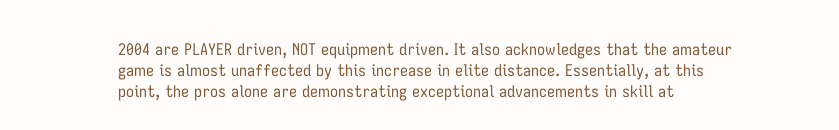2004 are PLAYER driven, NOT equipment driven. It also acknowledges that the amateur game is almost unaffected by this increase in elite distance. Essentially, at this point, the pros alone are demonstrating exceptional advancements in skill at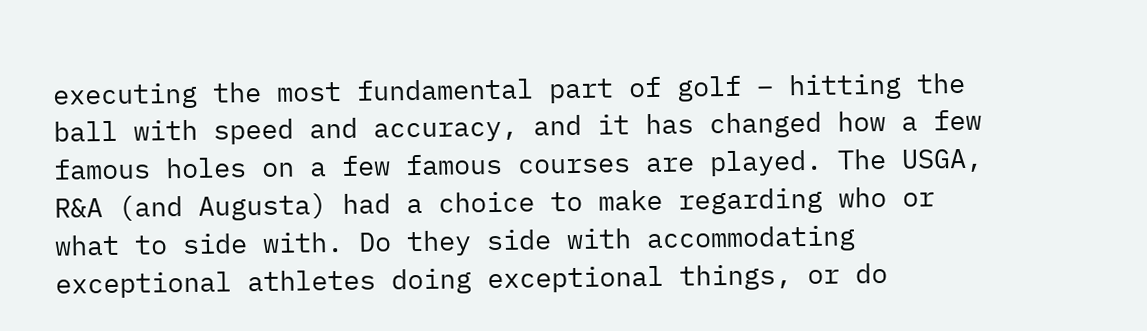executing the most fundamental part of golf – hitting the ball with speed and accuracy, and it has changed how a few famous holes on a few famous courses are played. The USGA, R&A (and Augusta) had a choice to make regarding who or what to side with. Do they side with accommodating exceptional athletes doing exceptional things, or do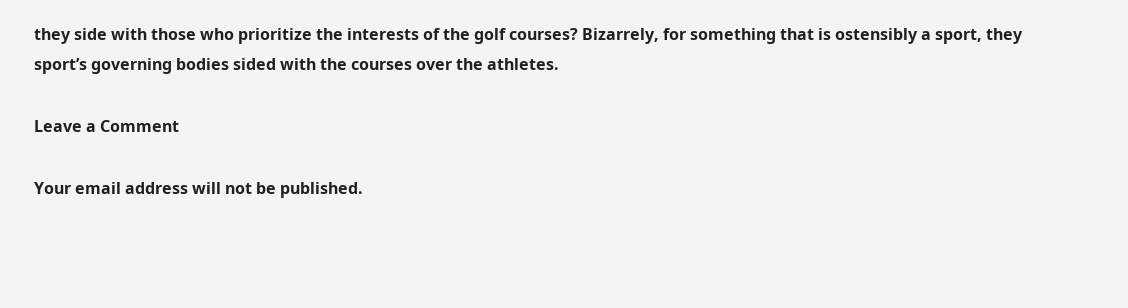they side with those who prioritize the interests of the golf courses? Bizarrely, for something that is ostensibly a sport, they sport’s governing bodies sided with the courses over the athletes.

Leave a Comment

Your email address will not be published.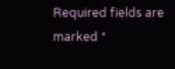Required fields are marked *